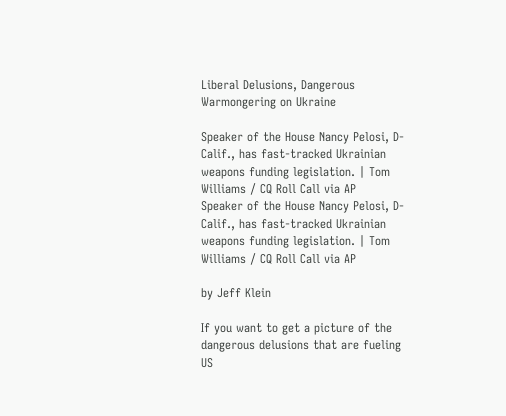Liberal Delusions, Dangerous Warmongering on Ukraine

Speaker of the House Nancy Pelosi, D-Calif., has fast-tracked Ukrainian weapons funding legislation. | Tom Williams / CQ Roll Call via AP
Speaker of the House Nancy Pelosi, D-Calif., has fast-tracked Ukrainian weapons funding legislation. | Tom Williams / CQ Roll Call via AP

by Jeff Klein

If you want to get a picture of the dangerous delusions that are fueling US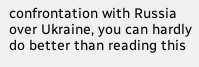confrontation with Russia over Ukraine, you can hardly do better than reading this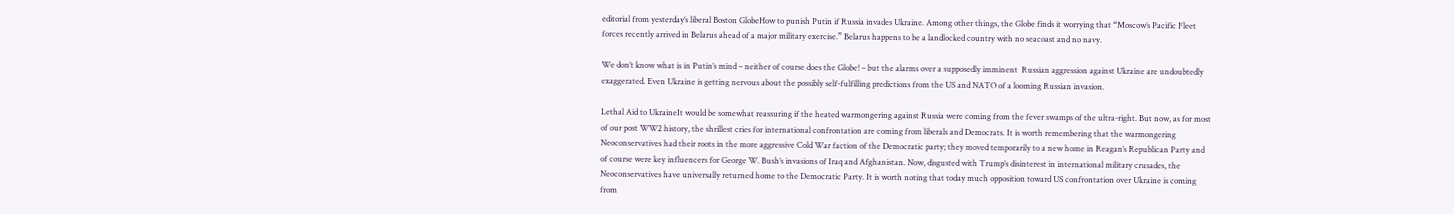editorial from yesterday’s liberal Boston GlobeHow to punish Putin if Russia invades Ukraine. Among other things, the Globe finds it worrying that “Moscow’s Pacific Fleet forces recently arrived in Belarus ahead of a major military exercise.” Belarus happens to be a landlocked country with no seacoast and no navy.

We don’t know what is in Putin’s mind – neither of course does the Globe! – but the alarms over a supposedly imminent  Russian aggression against Ukraine are undoubtedly exaggerated. Even Ukraine is getting nervous about the possibly self-fulfilling predictions from the US and NATO of a looming Russian invasion.

Lethal Aid to UkraineIt would be somewhat reassuring if the heated warmongering against Russia were coming from the fever swamps of the ultra-right. But now, as for most of our post WW2 history, the shrillest cries for international confrontation are coming from liberals and Democrats. It is worth remembering that the warmongering Neoconservatives had their roots in the more aggressive Cold War faction of the Democratic party; they moved temporarily to a new home in Reagan’s Republican Party and of course were key influencers for George W. Bush’s invasions of Iraq and Afghanistan. Now, disgusted with Trump’s disinterest in international military crusades, the Neoconservatives have universally returned home to the Democratic Party. It is worth noting that today much opposition toward US confrontation over Ukraine is coming from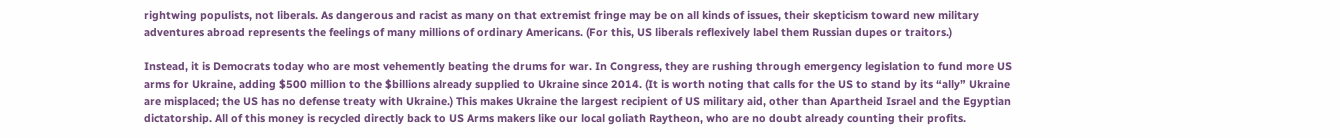rightwing populists, not liberals. As dangerous and racist as many on that extremist fringe may be on all kinds of issues, their skepticism toward new military adventures abroad represents the feelings of many millions of ordinary Americans. (For this, US liberals reflexively label them Russian dupes or traitors.)

Instead, it is Democrats today who are most vehemently beating the drums for war. In Congress, they are rushing through emergency legislation to fund more US arms for Ukraine, adding $500 million to the $billions already supplied to Ukraine since 2014. (It is worth noting that calls for the US to stand by its “ally” Ukraine are misplaced; the US has no defense treaty with Ukraine.) This makes Ukraine the largest recipient of US military aid, other than Apartheid Israel and the Egyptian dictatorship. All of this money is recycled directly back to US Arms makers like our local goliath Raytheon, who are no doubt already counting their profits.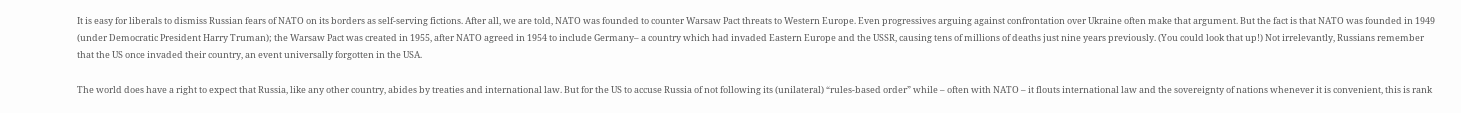It is easy for liberals to dismiss Russian fears of NATO on its borders as self-serving fictions. After all, we are told, NATO was founded to counter Warsaw Pact threats to Western Europe. Even progressives arguing against confrontation over Ukraine often make that argument. But the fact is that NATO was founded in 1949 (under Democratic President Harry Truman); the Warsaw Pact was created in 1955, after NATO agreed in 1954 to include Germany– a country which had invaded Eastern Europe and the USSR, causing tens of millions of deaths just nine years previously. (You could look that up!) Not irrelevantly, Russians remember that the US once invaded their country, an event universally forgotten in the USA.

The world does have a right to expect that Russia, like any other country, abides by treaties and international law. But for the US to accuse Russia of not following its (unilateral) “rules-based order” while – often with NATO – it flouts international law and the sovereignty of nations whenever it is convenient, this is rank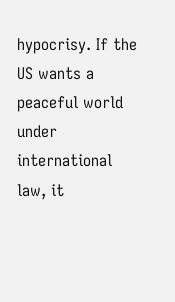hypocrisy. If the US wants a peaceful world under international law, it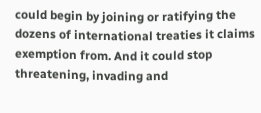could begin by joining or ratifying the dozens of international treaties it claims exemption from. And it could stop threatening, invading and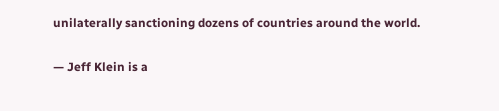unilaterally sanctioning dozens of countries around the world.

— Jeff Klein is a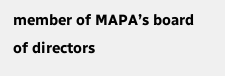member of MAPA’s board of directors